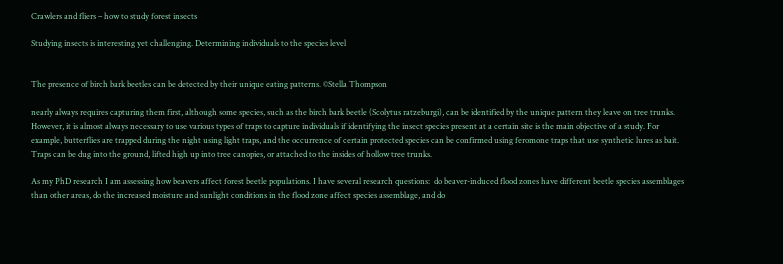Crawlers and fliers – how to study forest insects

Studying insects is interesting yet challenging. Determining individuals to the species level


The presence of birch bark beetles can be detected by their unique eating patterns. ©Stella Thompson

nearly always requires capturing them first, although some species, such as the birch bark beetle (Scolytus ratzeburgi), can be identified by the unique pattern they leave on tree trunks. However, it is almost always necessary to use various types of traps to capture individuals if identifying the insect species present at a certain site is the main objective of a study. For example, butterflies are trapped during the night using light traps, and the occurrence of certain protected species can be confirmed using feromone traps that use synthetic lures as bait. Traps can be dug into the ground, lifted high up into tree canopies, or attached to the insides of hollow tree trunks.

As my PhD research I am assessing how beavers affect forest beetle populations. I have several research questions:  do beaver-induced flood zones have different beetle species assemblages than other areas, do the increased moisture and sunlight conditions in the flood zone affect species assemblage, and do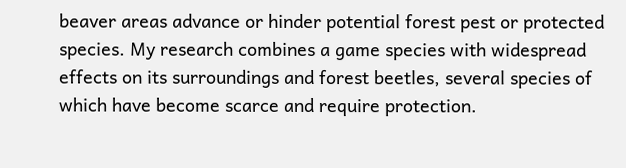beaver areas advance or hinder potential forest pest or protected species. My research combines a game species with widespread effects on its surroundings and forest beetles, several species of which have become scarce and require protection.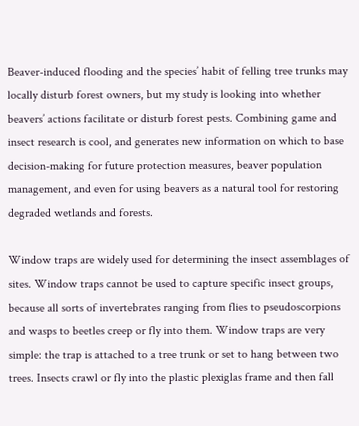Beaver-induced flooding and the species’ habit of felling tree trunks may locally disturb forest owners, but my study is looking into whether beavers’ actions facilitate or disturb forest pests. Combining game and insect research is cool, and generates new information on which to base decision-making for future protection measures, beaver population management, and even for using beavers as a natural tool for restoring degraded wetlands and forests.

Window traps are widely used for determining the insect assemblages of sites. Window traps cannot be used to capture specific insect groups, because all sorts of invertebrates ranging from flies to pseudoscorpions and wasps to beetles creep or fly into them. Window traps are very simple: the trap is attached to a tree trunk or set to hang between two trees. Insects crawl or fly into the plastic plexiglas frame and then fall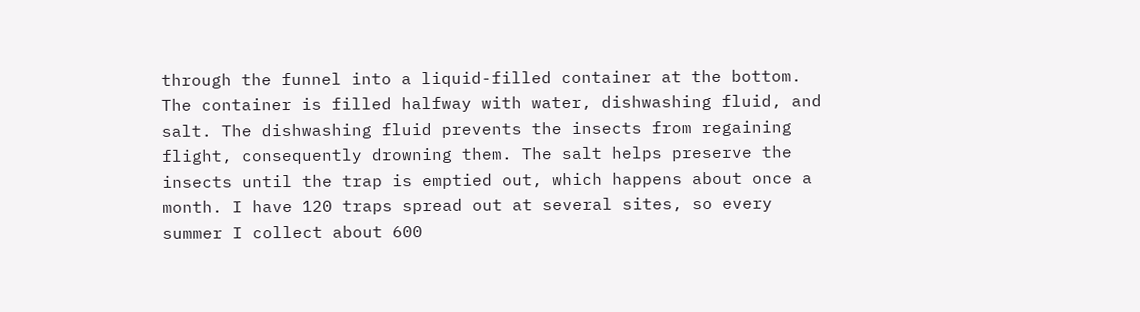through the funnel into a liquid-filled container at the bottom. The container is filled halfway with water, dishwashing fluid, and salt. The dishwashing fluid prevents the insects from regaining flight, consequently drowning them. The salt helps preserve the insects until the trap is emptied out, which happens about once a month. I have 120 traps spread out at several sites, so every summer I collect about 600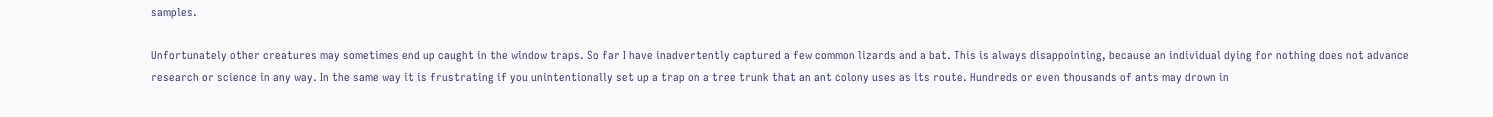samples.

Unfortunately other creatures may sometimes end up caught in the window traps. So far I have inadvertently captured a few common lizards and a bat. This is always disappointing, because an individual dying for nothing does not advance research or science in any way. In the same way it is frustrating if you unintentionally set up a trap on a tree trunk that an ant colony uses as its route. Hundreds or even thousands of ants may drown in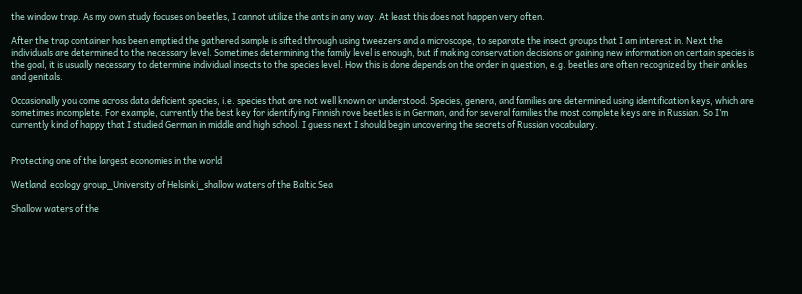the window trap. As my own study focuses on beetles, I cannot utilize the ants in any way. At least this does not happen very often.

After the trap container has been emptied the gathered sample is sifted through using tweezers and a microscope, to separate the insect groups that I am interest in. Next the individuals are determined to the necessary level. Sometimes determining the family level is enough, but if making conservation decisions or gaining new information on certain species is the goal, it is usually necessary to determine individual insects to the species level. How this is done depends on the order in question, e.g. beetles are often recognized by their ankles and genitals.

Occasionally you come across data deficient species, i.e. species that are not well known or understood. Species, genera, and families are determined using identification keys, which are sometimes incomplete. For example, currently the best key for identifying Finnish rove beetles is in German, and for several families the most complete keys are in Russian. So I’m currently kind of happy that I studied German in middle and high school. I guess next I should begin uncovering the secrets of Russian vocabulary.


Protecting one of the largest economies in the world

Wetland  ecology group_University of Helsinki_shallow waters of the Baltic Sea

Shallow waters of the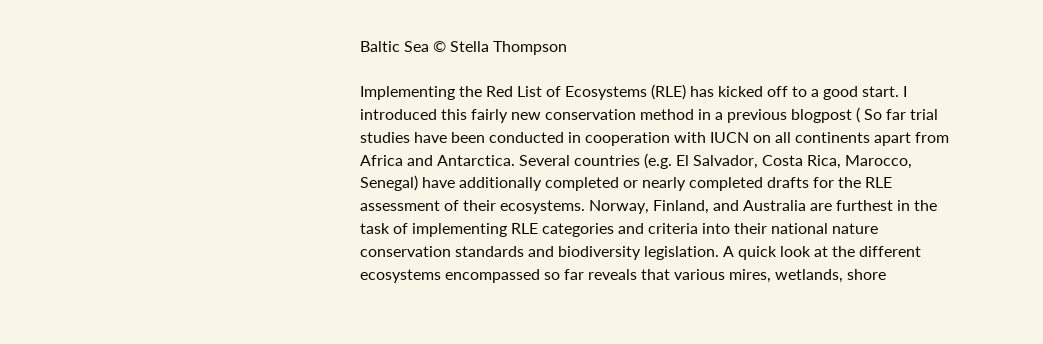Baltic Sea © Stella Thompson

Implementing the Red List of Ecosystems (RLE) has kicked off to a good start. I introduced this fairly new conservation method in a previous blogpost ( So far trial studies have been conducted in cooperation with IUCN on all continents apart from Africa and Antarctica. Several countries (e.g. El Salvador, Costa Rica, Marocco, Senegal) have additionally completed or nearly completed drafts for the RLE assessment of their ecosystems. Norway, Finland, and Australia are furthest in the task of implementing RLE categories and criteria into their national nature conservation standards and biodiversity legislation. A quick look at the different ecosystems encompassed so far reveals that various mires, wetlands, shore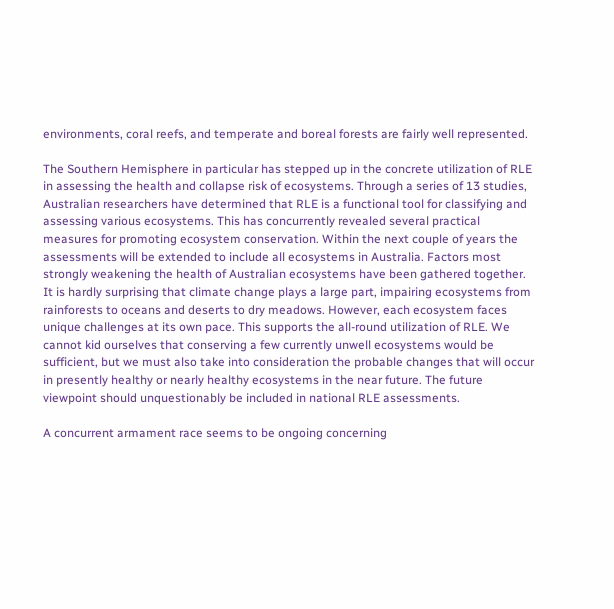environments, coral reefs, and temperate and boreal forests are fairly well represented.

The Southern Hemisphere in particular has stepped up in the concrete utilization of RLE in assessing the health and collapse risk of ecosystems. Through a series of 13 studies, Australian researchers have determined that RLE is a functional tool for classifying and assessing various ecosystems. This has concurrently revealed several practical measures for promoting ecosystem conservation. Within the next couple of years the assessments will be extended to include all ecosystems in Australia. Factors most strongly weakening the health of Australian ecosystems have been gathered together. It is hardly surprising that climate change plays a large part, impairing ecosystems from rainforests to oceans and deserts to dry meadows. However, each ecosystem faces unique challenges at its own pace. This supports the all-round utilization of RLE. We cannot kid ourselves that conserving a few currently unwell ecosystems would be sufficient, but we must also take into consideration the probable changes that will occur in presently healthy or nearly healthy ecosystems in the near future. The future viewpoint should unquestionably be included in national RLE assessments.

A concurrent armament race seems to be ongoing concerning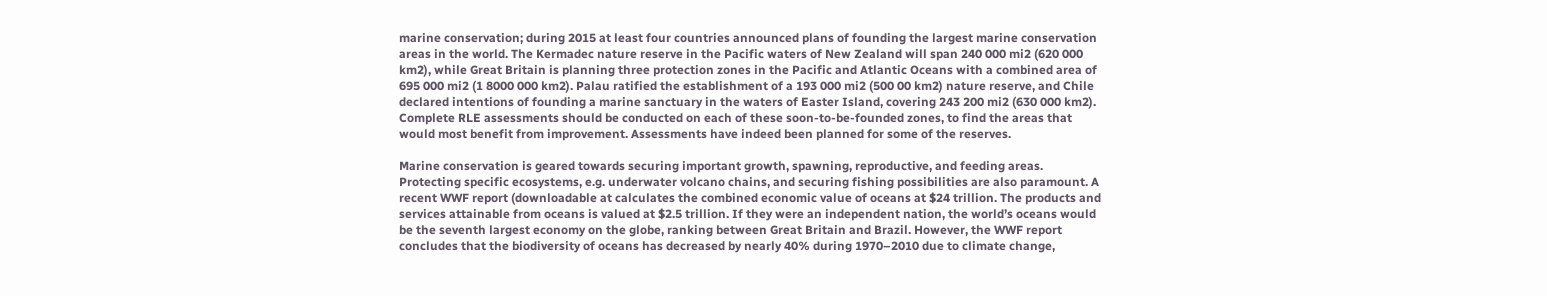marine conservation; during 2015 at least four countries announced plans of founding the largest marine conservation areas in the world. The Kermadec nature reserve in the Pacific waters of New Zealand will span 240 000 mi2 (620 000 km2), while Great Britain is planning three protection zones in the Pacific and Atlantic Oceans with a combined area of 695 000 mi2 (1 8000 000 km2). Palau ratified the establishment of a 193 000 mi2 (500 00 km2) nature reserve, and Chile declared intentions of founding a marine sanctuary in the waters of Easter Island, covering 243 200 mi2 (630 000 km2). Complete RLE assessments should be conducted on each of these soon-to-be-founded zones, to find the areas that would most benefit from improvement. Assessments have indeed been planned for some of the reserves.

Marine conservation is geared towards securing important growth, spawning, reproductive, and feeding areas. Protecting specific ecosystems, e.g. underwater volcano chains, and securing fishing possibilities are also paramount. A recent WWF report (downloadable at calculates the combined economic value of oceans at $24 trillion. The products and services attainable from oceans is valued at $2.5 trillion. If they were an independent nation, the world’s oceans would be the seventh largest economy on the globe, ranking between Great Britain and Brazil. However, the WWF report concludes that the biodiversity of oceans has decreased by nearly 40% during 1970–2010 due to climate change,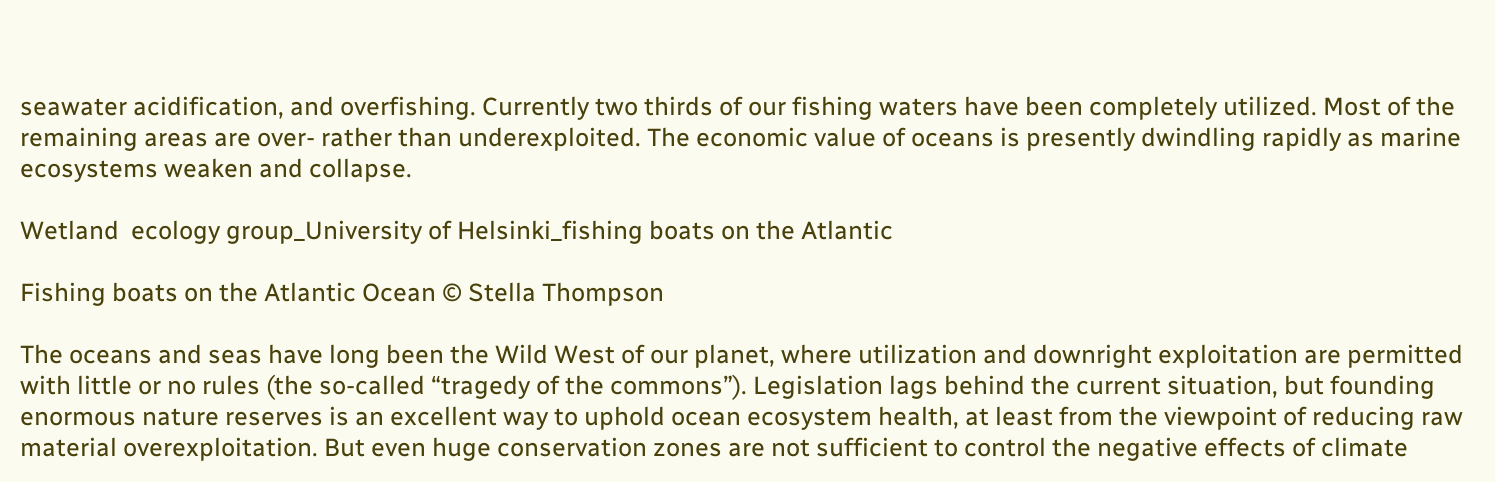seawater acidification, and overfishing. Currently two thirds of our fishing waters have been completely utilized. Most of the remaining areas are over- rather than underexploited. The economic value of oceans is presently dwindling rapidly as marine ecosystems weaken and collapse.

Wetland  ecology group_University of Helsinki_fishing boats on the Atlantic

Fishing boats on the Atlantic Ocean © Stella Thompson

The oceans and seas have long been the Wild West of our planet, where utilization and downright exploitation are permitted with little or no rules (the so-called “tragedy of the commons”). Legislation lags behind the current situation, but founding enormous nature reserves is an excellent way to uphold ocean ecosystem health, at least from the viewpoint of reducing raw material overexploitation. But even huge conservation zones are not sufficient to control the negative effects of climate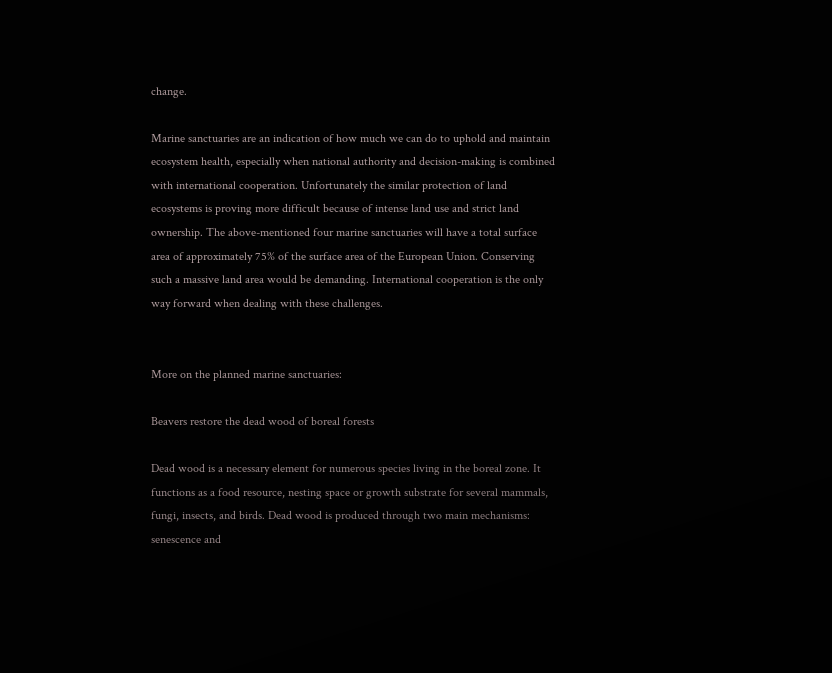change.

Marine sanctuaries are an indication of how much we can do to uphold and maintain ecosystem health, especially when national authority and decision-making is combined with international cooperation. Unfortunately the similar protection of land ecosystems is proving more difficult because of intense land use and strict land ownership. The above-mentioned four marine sanctuaries will have a total surface area of approximately 75% of the surface area of the European Union. Conserving such a massive land area would be demanding. International cooperation is the only way forward when dealing with these challenges.


More on the planned marine sanctuaries:

Beavers restore the dead wood of boreal forests

Dead wood is a necessary element for numerous species living in the boreal zone. It functions as a food resource, nesting space or growth substrate for several mammals, fungi, insects, and birds. Dead wood is produced through two main mechanisms: senescence and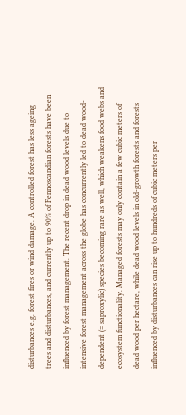disturbances e.g. forest fires or wind damage. A controlled forest has less ageing trees and disturbances, and currently up to 90% of Fennoscandian forests have been influenced by forest management. The recent drop in dead wood levels due to intensive forest management across the globe has concurrently led to dead wood-dependent (= saproxylic) species becoming rare as well, which weakens food webs and ecosystem functionality. Managed forests may only contain a few cubic meters of dead wood per hectare, while dead wood levels in old-growth forests and forests influenced by disturbances can rise up to hundreds of cubic meters per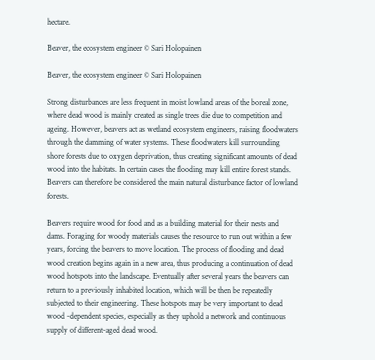hectare.

Beaver, the ecosystem engineer © Sari Holopainen

Beaver, the ecosystem engineer © Sari Holopainen

Strong disturbances are less frequent in moist lowland areas of the boreal zone, where dead wood is mainly created as single trees die due to competition and ageing. However, beavers act as wetland ecosystem engineers, raising floodwaters through the damming of water systems. These floodwaters kill surrounding shore forests due to oxygen deprivation, thus creating significant amounts of dead wood into the habitats. In certain cases the flooding may kill entire forest stands. Beavers can therefore be considered the main natural disturbance factor of lowland forests.

Beavers require wood for food and as a building material for their nests and dams. Foraging for woody materials causes the resource to run out within a few years, forcing the beavers to move location. The process of flooding and dead wood creation begins again in a new area, thus producing a continuation of dead wood hotspots into the landscape. Eventually after several years the beavers can return to a previously inhabited location, which will be then be repeatedly subjected to their engineering. These hotspots may be very important to dead wood -dependent species, especially as they uphold a network and continuous supply of different-aged dead wood.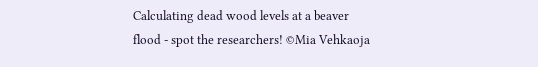Calculating dead wood levels at a beaver flood - spot the researchers! ©Mia Vehkaoja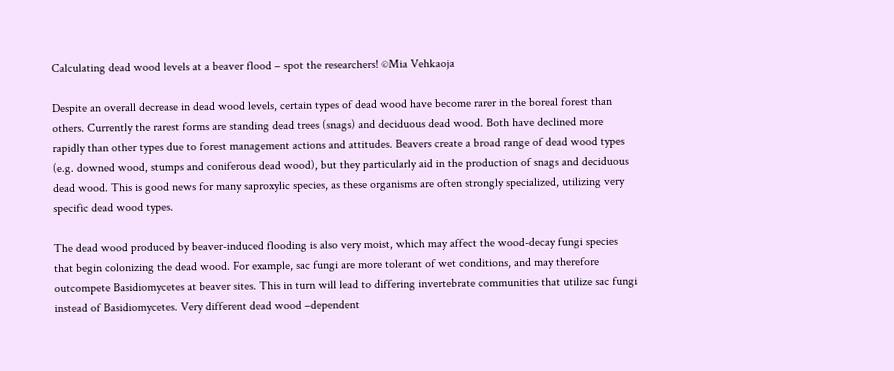Calculating dead wood levels at a beaver flood – spot the researchers! ©Mia Vehkaoja

Despite an overall decrease in dead wood levels, certain types of dead wood have become rarer in the boreal forest than others. Currently the rarest forms are standing dead trees (snags) and deciduous dead wood. Both have declined more rapidly than other types due to forest management actions and attitudes. Beavers create a broad range of dead wood types (e.g. downed wood, stumps and coniferous dead wood), but they particularly aid in the production of snags and deciduous dead wood. This is good news for many saproxylic species, as these organisms are often strongly specialized, utilizing very specific dead wood types.

The dead wood produced by beaver-induced flooding is also very moist, which may affect the wood-decay fungi species that begin colonizing the dead wood. For example, sac fungi are more tolerant of wet conditions, and may therefore outcompete Basidiomycetes at beaver sites. This in turn will lead to differing invertebrate communities that utilize sac fungi instead of Basidiomycetes. Very different dead wood –dependent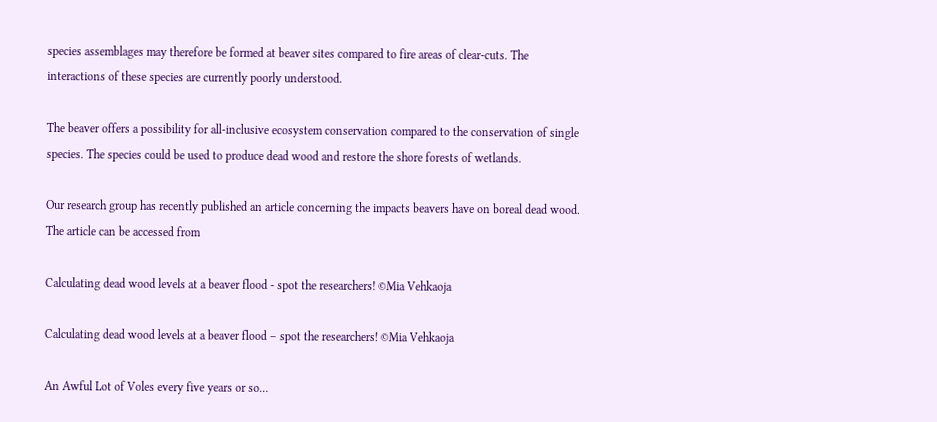species assemblages may therefore be formed at beaver sites compared to fire areas of clear-cuts. The interactions of these species are currently poorly understood.

The beaver offers a possibility for all-inclusive ecosystem conservation compared to the conservation of single species. The species could be used to produce dead wood and restore the shore forests of wetlands.

Our research group has recently published an article concerning the impacts beavers have on boreal dead wood. The article can be accessed from

Calculating dead wood levels at a beaver flood - spot the researchers! ©Mia Vehkaoja

Calculating dead wood levels at a beaver flood – spot the researchers! ©Mia Vehkaoja

An Awful Lot of Voles every five years or so…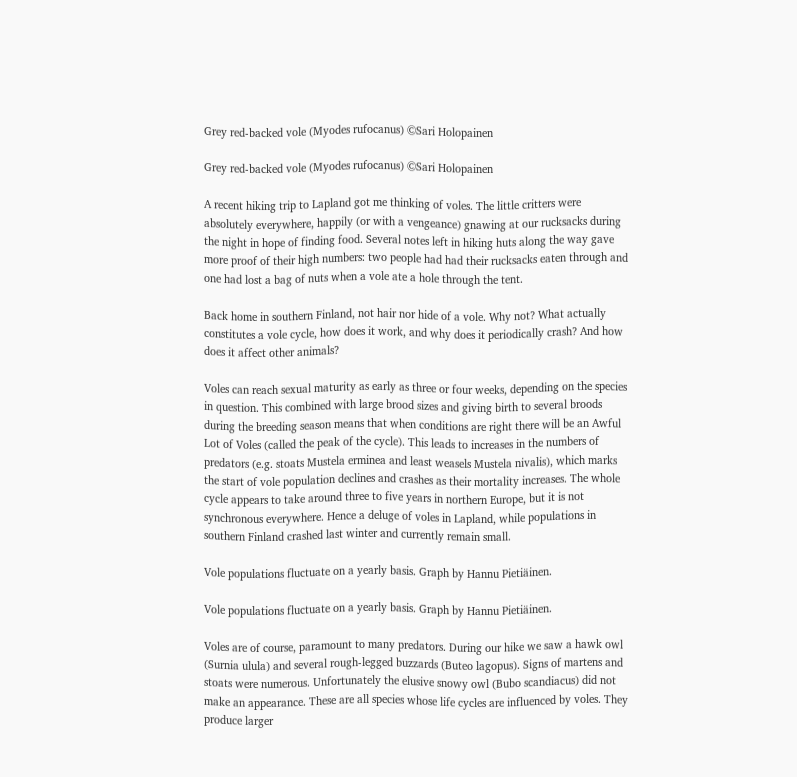Grey red-backed vole (Myodes rufocanus) ©Sari Holopainen

Grey red-backed vole (Myodes rufocanus) ©Sari Holopainen

A recent hiking trip to Lapland got me thinking of voles. The little critters were absolutely everywhere, happily (or with a vengeance) gnawing at our rucksacks during the night in hope of finding food. Several notes left in hiking huts along the way gave more proof of their high numbers: two people had had their rucksacks eaten through and one had lost a bag of nuts when a vole ate a hole through the tent.

Back home in southern Finland, not hair nor hide of a vole. Why not? What actually constitutes a vole cycle, how does it work, and why does it periodically crash? And how does it affect other animals?

Voles can reach sexual maturity as early as three or four weeks, depending on the species in question. This combined with large brood sizes and giving birth to several broods during the breeding season means that when conditions are right there will be an Awful Lot of Voles (called the peak of the cycle). This leads to increases in the numbers of predators (e.g. stoats Mustela erminea and least weasels Mustela nivalis), which marks the start of vole population declines and crashes as their mortality increases. The whole cycle appears to take around three to five years in northern Europe, but it is not synchronous everywhere. Hence a deluge of voles in Lapland, while populations in southern Finland crashed last winter and currently remain small.

Vole populations fluctuate on a yearly basis. Graph by Hannu Pietiäinen.

Vole populations fluctuate on a yearly basis. Graph by Hannu Pietiäinen.

Voles are of course, paramount to many predators. During our hike we saw a hawk owl (Surnia ulula) and several rough-legged buzzards (Buteo lagopus). Signs of martens and stoats were numerous. Unfortunately the elusive snowy owl (Bubo scandiacus) did not make an appearance. These are all species whose life cycles are influenced by voles. They produce larger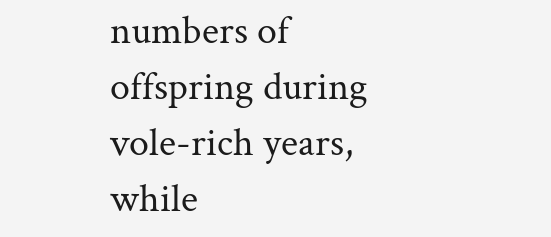numbers of offspring during vole-rich years, while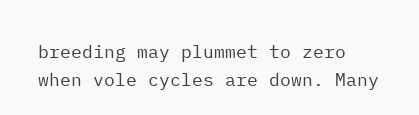breeding may plummet to zero when vole cycles are down. Many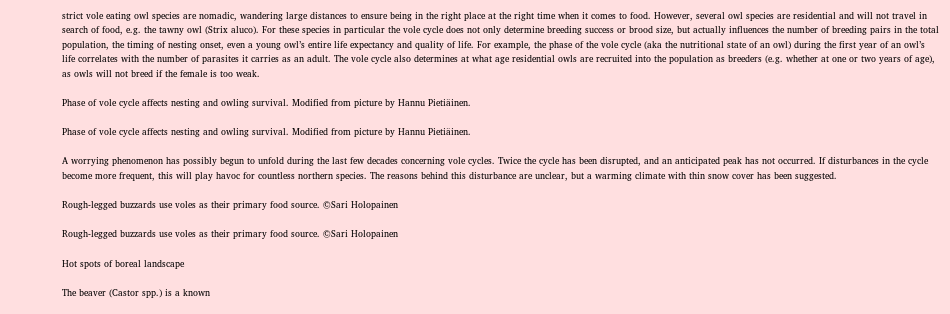strict vole eating owl species are nomadic, wandering large distances to ensure being in the right place at the right time when it comes to food. However, several owl species are residential and will not travel in search of food, e.g. the tawny owl (Strix aluco). For these species in particular the vole cycle does not only determine breeding success or brood size, but actually influences the number of breeding pairs in the total population, the timing of nesting onset, even a young owl’s entire life expectancy and quality of life. For example, the phase of the vole cycle (aka the nutritional state of an owl) during the first year of an owl’s life correlates with the number of parasites it carries as an adult. The vole cycle also determines at what age residential owls are recruited into the population as breeders (e.g. whether at one or two years of age), as owls will not breed if the female is too weak.

Phase of vole cycle affects nesting and owling survival. Modified from picture by Hannu Pietiäinen.

Phase of vole cycle affects nesting and owling survival. Modified from picture by Hannu Pietiäinen.

A worrying phenomenon has possibly begun to unfold during the last few decades concerning vole cycles. Twice the cycle has been disrupted, and an anticipated peak has not occurred. If disturbances in the cycle become more frequent, this will play havoc for countless northern species. The reasons behind this disturbance are unclear, but a warming climate with thin snow cover has been suggested.

Rough-legged buzzards use voles as their primary food source. ©Sari Holopainen

Rough-legged buzzards use voles as their primary food source. ©Sari Holopainen

Hot spots of boreal landscape

The beaver (Castor spp.) is a known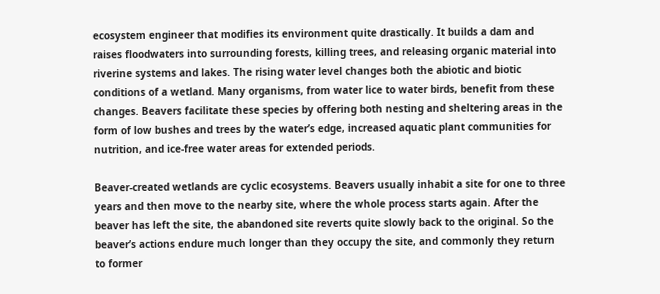ecosystem engineer that modifies its environment quite drastically. It builds a dam and raises floodwaters into surrounding forests, killing trees, and releasing organic material into riverine systems and lakes. The rising water level changes both the abiotic and biotic conditions of a wetland. Many organisms, from water lice to water birds, benefit from these changes. Beavers facilitate these species by offering both nesting and sheltering areas in the form of low bushes and trees by the water’s edge, increased aquatic plant communities for nutrition, and ice-free water areas for extended periods.

Beaver-created wetlands are cyclic ecosystems. Beavers usually inhabit a site for one to three years and then move to the nearby site, where the whole process starts again. After the beaver has left the site, the abandoned site reverts quite slowly back to the original. So the beaver’s actions endure much longer than they occupy the site, and commonly they return to former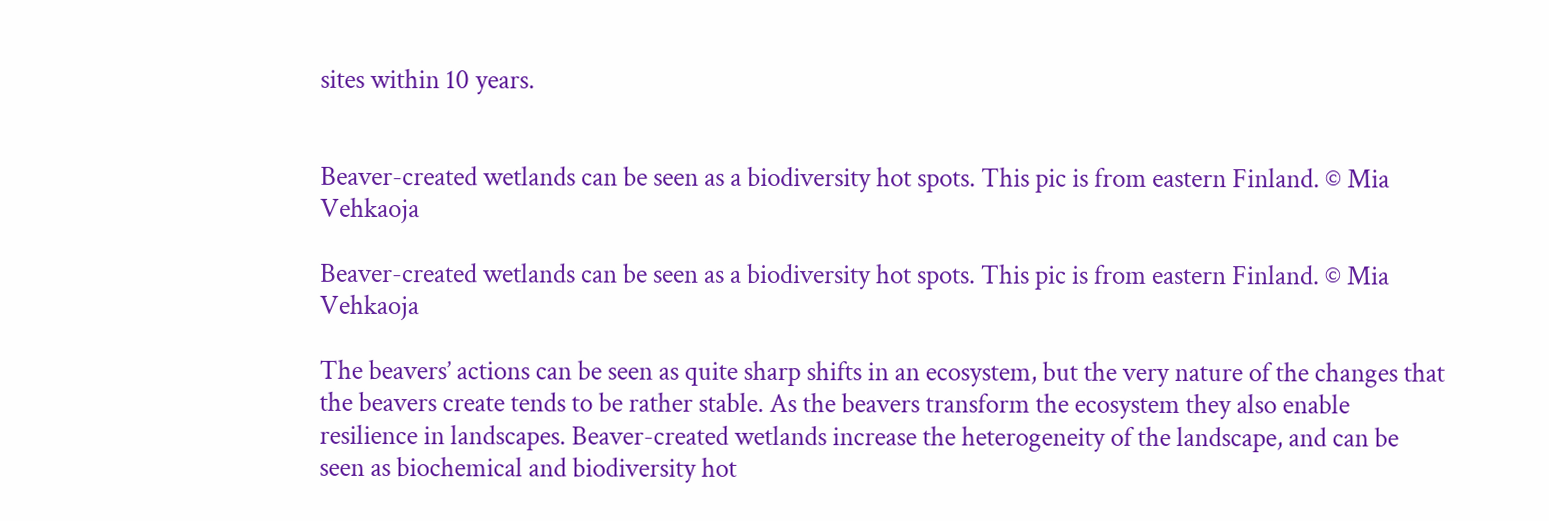sites within 10 years.


Beaver-created wetlands can be seen as a biodiversity hot spots. This pic is from eastern Finland. © Mia Vehkaoja

Beaver-created wetlands can be seen as a biodiversity hot spots. This pic is from eastern Finland. © Mia Vehkaoja

The beavers’ actions can be seen as quite sharp shifts in an ecosystem, but the very nature of the changes that the beavers create tends to be rather stable. As the beavers transform the ecosystem they also enable resilience in landscapes. Beaver-created wetlands increase the heterogeneity of the landscape, and can be seen as biochemical and biodiversity hot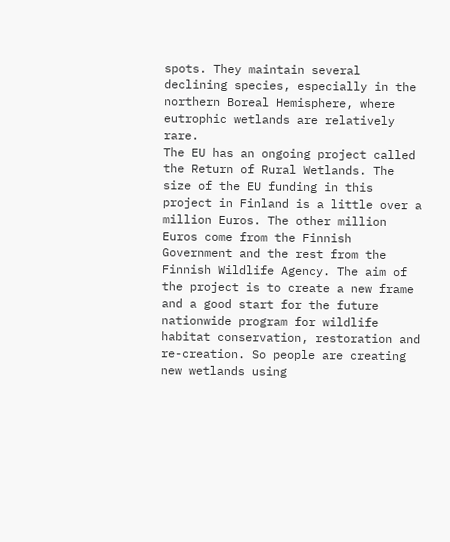spots. They maintain several declining species, especially in the northern Boreal Hemisphere, where eutrophic wetlands are relatively rare.
The EU has an ongoing project called the Return of Rural Wetlands. The size of the EU funding in this project in Finland is a little over a million Euros. The other million Euros come from the Finnish Government and the rest from the Finnish Wildlife Agency. The aim of the project is to create a new frame and a good start for the future nationwide program for wildlife habitat conservation, restoration and re-creation. So people are creating new wetlands using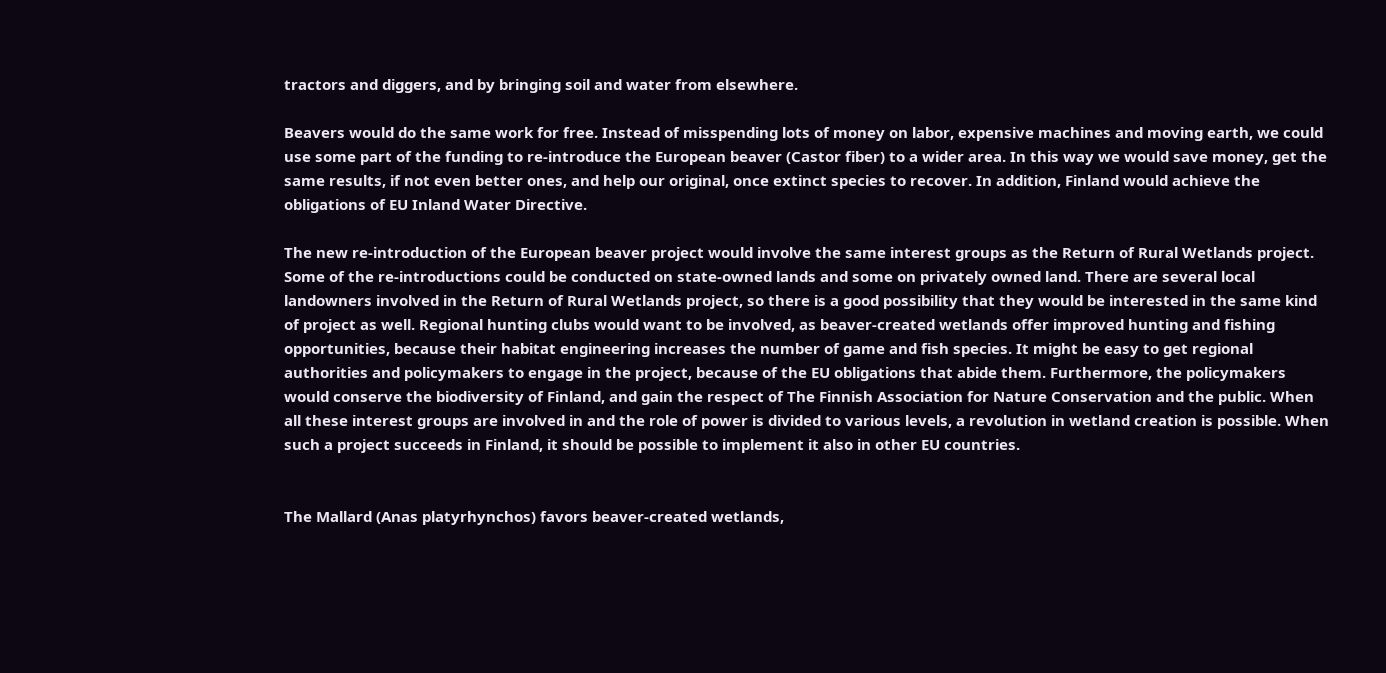tractors and diggers, and by bringing soil and water from elsewhere.

Beavers would do the same work for free. Instead of misspending lots of money on labor, expensive machines and moving earth, we could use some part of the funding to re-introduce the European beaver (Castor fiber) to a wider area. In this way we would save money, get the same results, if not even better ones, and help our original, once extinct species to recover. In addition, Finland would achieve the obligations of EU Inland Water Directive.

The new re-introduction of the European beaver project would involve the same interest groups as the Return of Rural Wetlands project. Some of the re-introductions could be conducted on state-owned lands and some on privately owned land. There are several local landowners involved in the Return of Rural Wetlands project, so there is a good possibility that they would be interested in the same kind of project as well. Regional hunting clubs would want to be involved, as beaver-created wetlands offer improved hunting and fishing opportunities, because their habitat engineering increases the number of game and fish species. It might be easy to get regional authorities and policymakers to engage in the project, because of the EU obligations that abide them. Furthermore, the policymakers would conserve the biodiversity of Finland, and gain the respect of The Finnish Association for Nature Conservation and the public. When all these interest groups are involved in and the role of power is divided to various levels, a revolution in wetland creation is possible. When such a project succeeds in Finland, it should be possible to implement it also in other EU countries.


The Mallard (Anas platyrhynchos) favors beaver-created wetlands,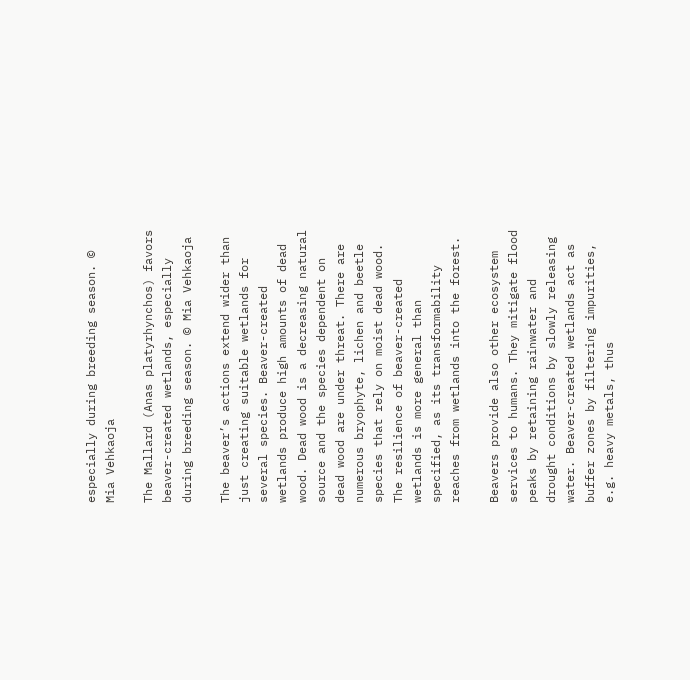especially during breeding season. © Mia Vehkaoja

The Mallard (Anas platyrhynchos) favors beaver-created wetlands, especially during breeding season. © Mia Vehkaoja

The beaver’s actions extend wider than just creating suitable wetlands for several species. Beaver-created wetlands produce high amounts of dead wood. Dead wood is a decreasing natural source and the species dependent on dead wood are under threat. There are numerous bryophyte, lichen and beetle species that rely on moist dead wood. The resilience of beaver-created wetlands is more general than specified, as its transformability reaches from wetlands into the forest.

Beavers provide also other ecosystem services to humans. They mitigate flood peaks by retaining rainwater and drought conditions by slowly releasing water. Beaver-created wetlands act as buffer zones by filtering impurities, e.g. heavy metals, thus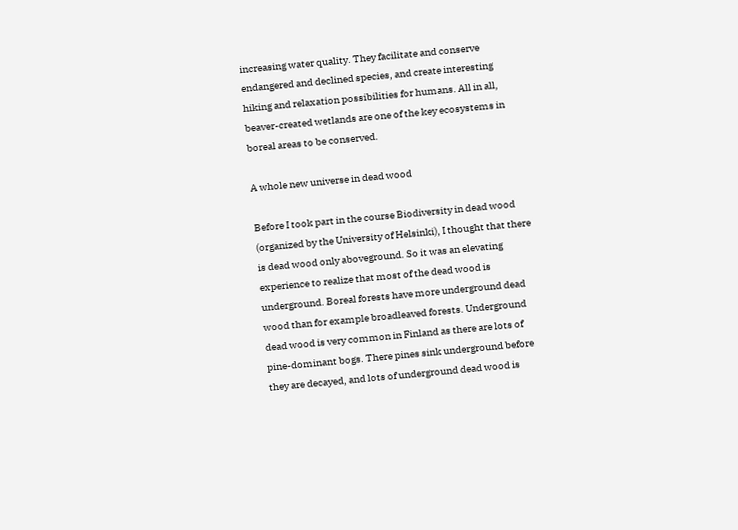increasing water quality. They facilitate and conserve endangered and declined species, and create interesting hiking and relaxation possibilities for humans. All in all, beaver-created wetlands are one of the key ecosystems in boreal areas to be conserved.

A whole new universe in dead wood

Before I took part in the course Biodiversity in dead wood (organized by the University of Helsinki), I thought that there is dead wood only aboveground. So it was an elevating experience to realize that most of the dead wood is underground. Boreal forests have more underground dead wood than for example broadleaved forests. Underground dead wood is very common in Finland as there are lots of pine-dominant bogs. There pines sink underground before they are decayed, and lots of underground dead wood is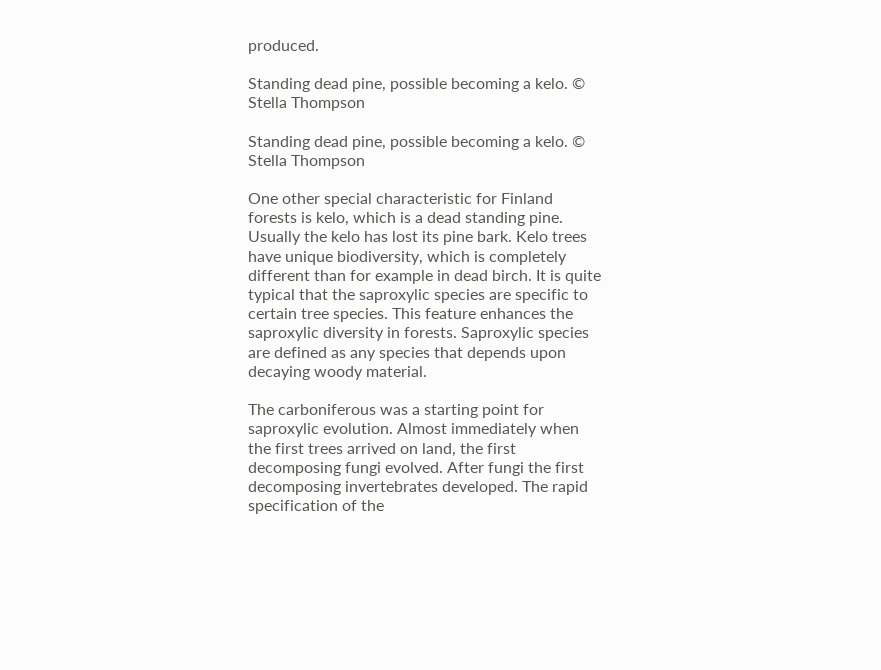produced.

Standing dead pine, possible becoming a kelo. © Stella Thompson

Standing dead pine, possible becoming a kelo. © Stella Thompson

One other special characteristic for Finland forests is kelo, which is a dead standing pine. Usually the kelo has lost its pine bark. Kelo trees have unique biodiversity, which is completely different than for example in dead birch. It is quite typical that the saproxylic species are specific to certain tree species. This feature enhances the saproxylic diversity in forests. Saproxylic species are defined as any species that depends upon decaying woody material.

The carboniferous was a starting point for saproxylic evolution. Almost immediately when the first trees arrived on land, the first decomposing fungi evolved. After fungi the first decomposing invertebrates developed. The rapid specification of the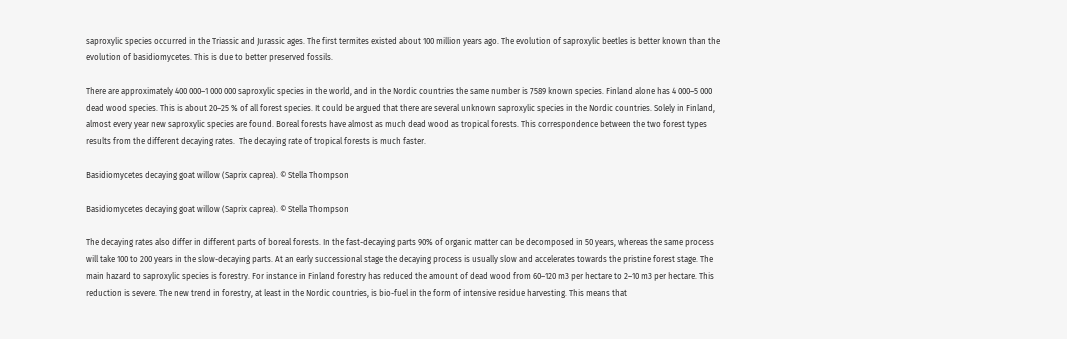saproxylic species occurred in the Triassic and Jurassic ages. The first termites existed about 100 million years ago. The evolution of saproxylic beetles is better known than the evolution of basidiomycetes. This is due to better preserved fossils.

There are approximately 400 000–1 000 000 saproxylic species in the world, and in the Nordic countries the same number is 7589 known species. Finland alone has 4 000–5 000 dead wood species. This is about 20–25 % of all forest species. It could be argued that there are several unknown saproxylic species in the Nordic countries. Solely in Finland, almost every year new saproxylic species are found. Boreal forests have almost as much dead wood as tropical forests. This correspondence between the two forest types results from the different decaying rates.  The decaying rate of tropical forests is much faster.

Basidiomycetes decaying goat willow (Saprix caprea). © Stella Thompson

Basidiomycetes decaying goat willow (Saprix caprea). © Stella Thompson

The decaying rates also differ in different parts of boreal forests. In the fast-decaying parts 90% of organic matter can be decomposed in 50 years, whereas the same process will take 100 to 200 years in the slow-decaying parts. At an early successional stage the decaying process is usually slow and accelerates towards the pristine forest stage. The main hazard to saproxylic species is forestry. For instance in Finland forestry has reduced the amount of dead wood from 60–120 m3 per hectare to 2–10 m3 per hectare. This reduction is severe. The new trend in forestry, at least in the Nordic countries, is bio-fuel in the form of intensive residue harvesting. This means that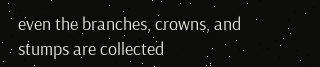even the branches, crowns, and stumps are collected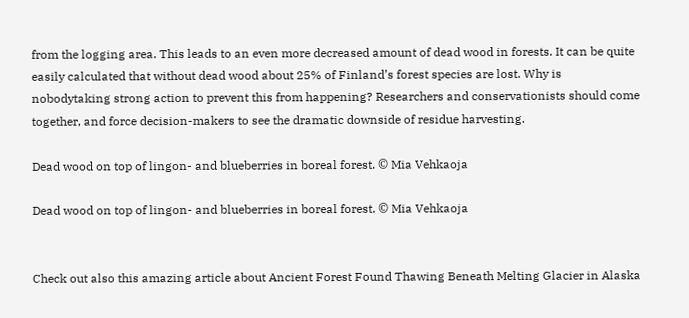from the logging area. This leads to an even more decreased amount of dead wood in forests. It can be quite easily calculated that without dead wood about 25% of Finland’s forest species are lost. Why is nobodytaking strong action to prevent this from happening? Researchers and conservationists should come together, and force decision-makers to see the dramatic downside of residue harvesting.

Dead wood on top of lingon- and blueberries in boreal forest. © Mia Vehkaoja

Dead wood on top of lingon- and blueberries in boreal forest. © Mia Vehkaoja


Check out also this amazing article about Ancient Forest Found Thawing Beneath Melting Glacier in Alaska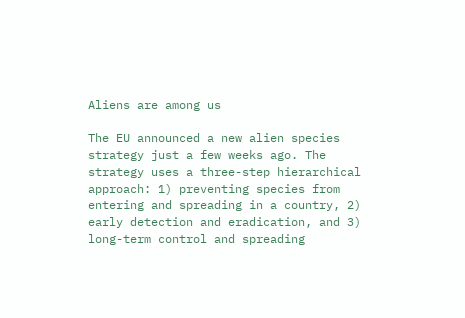Aliens are among us

The EU announced a new alien species strategy just a few weeks ago. The strategy uses a three-step hierarchical approach: 1) preventing species from entering and spreading in a country, 2) early detection and eradication, and 3) long-term control and spreading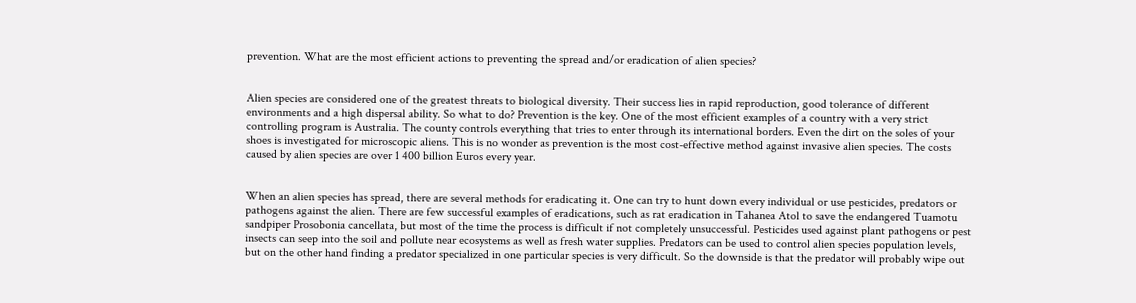prevention. What are the most efficient actions to preventing the spread and/or eradication of alien species?


Alien species are considered one of the greatest threats to biological diversity. Their success lies in rapid reproduction, good tolerance of different environments and a high dispersal ability. So what to do? Prevention is the key. One of the most efficient examples of a country with a very strict controlling program is Australia. The county controls everything that tries to enter through its international borders. Even the dirt on the soles of your shoes is investigated for microscopic aliens. This is no wonder as prevention is the most cost-effective method against invasive alien species. The costs caused by alien species are over 1 400 billion Euros every year.


When an alien species has spread, there are several methods for eradicating it. One can try to hunt down every individual or use pesticides, predators or pathogens against the alien. There are few successful examples of eradications, such as rat eradication in Tahanea Atol to save the endangered Tuamotu sandpiper Prosobonia cancellata, but most of the time the process is difficult if not completely unsuccessful. Pesticides used against plant pathogens or pest insects can seep into the soil and pollute near ecosystems as well as fresh water supplies. Predators can be used to control alien species population levels, but on the other hand finding a predator specialized in one particular species is very difficult. So the downside is that the predator will probably wipe out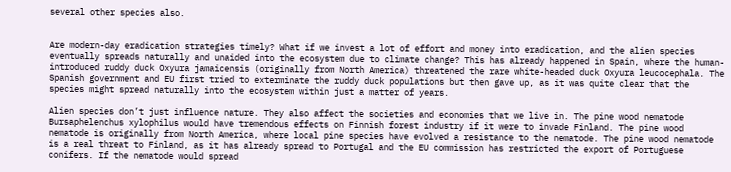several other species also.


Are modern-day eradication strategies timely? What if we invest a lot of effort and money into eradication, and the alien species eventually spreads naturally and unaided into the ecosystem due to climate change? This has already happened in Spain, where the human-introduced ruddy duck Oxyura jamaicensis (originally from North America) threatened the rare white-headed duck Oxyura leucocephala. The Spanish government and EU first tried to exterminate the ruddy duck populations but then gave up, as it was quite clear that the species might spread naturally into the ecosystem within just a matter of years.

Alien species don’t just influence nature. They also affect the societies and economies that we live in. The pine wood nematode Bursaphelenchus xylophilus would have tremendous effects on Finnish forest industry if it were to invade Finland. The pine wood nematode is originally from North America, where local pine species have evolved a resistance to the nematode. The pine wood nematode is a real threat to Finland, as it has already spread to Portugal and the EU commission has restricted the export of Portuguese conifers. If the nematode would spread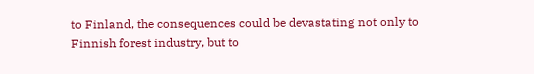to Finland, the consequences could be devastating not only to Finnish forest industry, but to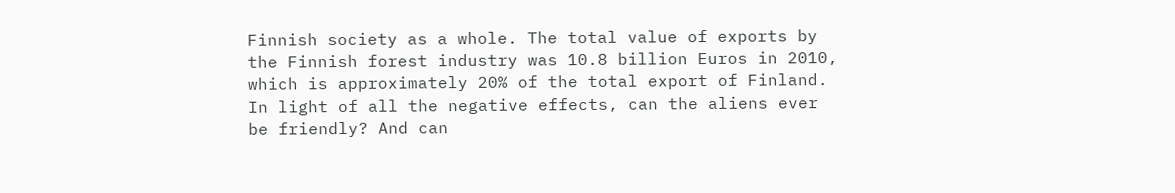Finnish society as a whole. The total value of exports by the Finnish forest industry was 10.8 billion Euros in 2010, which is approximately 20% of the total export of Finland. In light of all the negative effects, can the aliens ever be friendly? And can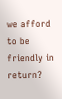we afford to be friendly in return?